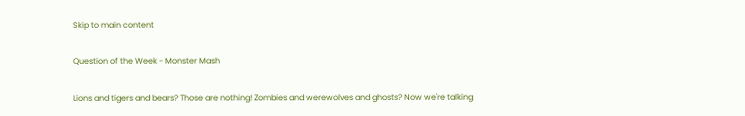Skip to main content

Question of the Week - Monster Mash

Lions and tigers and bears? Those are nothing! Zombies and werewolves and ghosts? Now we're talking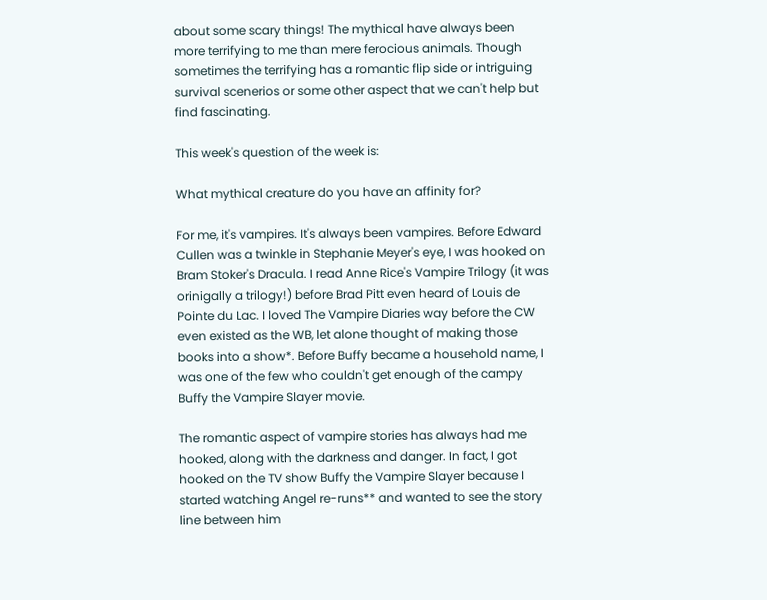about some scary things! The mythical have always been more terrifying to me than mere ferocious animals. Though sometimes the terrifying has a romantic flip side or intriguing survival scenerios or some other aspect that we can't help but find fascinating.

This week's question of the week is:

What mythical creature do you have an affinity for?

For me, it's vampires. It's always been vampires. Before Edward Cullen was a twinkle in Stephanie Meyer's eye, I was hooked on Bram Stoker's Dracula. I read Anne Rice's Vampire Trilogy (it was orinigally a trilogy!) before Brad Pitt even heard of Louis de Pointe du Lac. I loved The Vampire Diaries way before the CW even existed as the WB, let alone thought of making those books into a show*. Before Buffy became a household name, I was one of the few who couldn't get enough of the campy Buffy the Vampire Slayer movie.

The romantic aspect of vampire stories has always had me hooked, along with the darkness and danger. In fact, I got hooked on the TV show Buffy the Vampire Slayer because I started watching Angel re-runs** and wanted to see the story line between him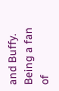and Buffy. Being a fan of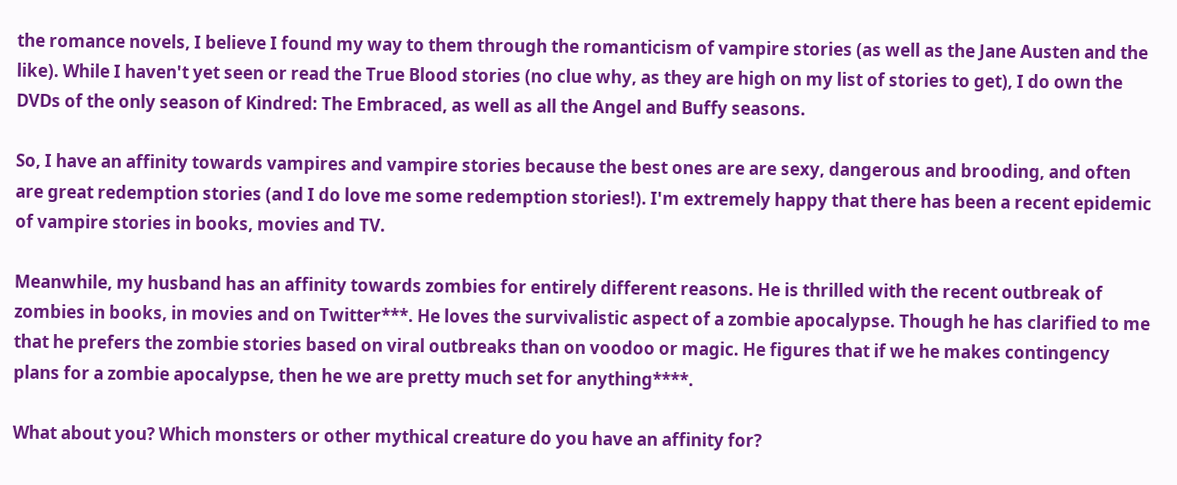the romance novels, I believe I found my way to them through the romanticism of vampire stories (as well as the Jane Austen and the like). While I haven't yet seen or read the True Blood stories (no clue why, as they are high on my list of stories to get), I do own the DVDs of the only season of Kindred: The Embraced, as well as all the Angel and Buffy seasons.

So, I have an affinity towards vampires and vampire stories because the best ones are are sexy, dangerous and brooding, and often are great redemption stories (and I do love me some redemption stories!). I'm extremely happy that there has been a recent epidemic of vampire stories in books, movies and TV.

Meanwhile, my husband has an affinity towards zombies for entirely different reasons. He is thrilled with the recent outbreak of zombies in books, in movies and on Twitter***. He loves the survivalistic aspect of a zombie apocalypse. Though he has clarified to me that he prefers the zombie stories based on viral outbreaks than on voodoo or magic. He figures that if we he makes contingency plans for a zombie apocalypse, then he we are pretty much set for anything****.

What about you? Which monsters or other mythical creature do you have an affinity for?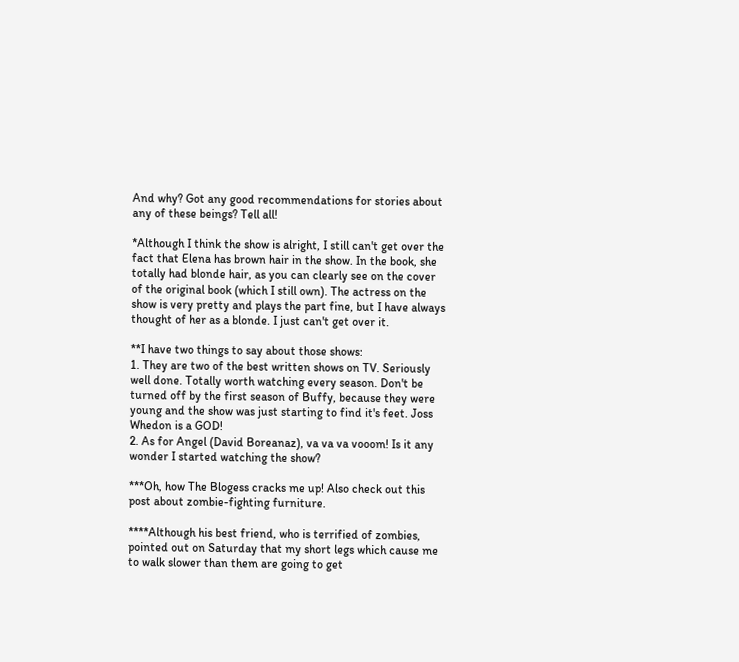And why? Got any good recommendations for stories about any of these beings? Tell all!

*Although I think the show is alright, I still can't get over the fact that Elena has brown hair in the show. In the book, she totally had blonde hair, as you can clearly see on the cover of the original book (which I still own). The actress on the show is very pretty and plays the part fine, but I have always thought of her as a blonde. I just can't get over it.

**I have two things to say about those shows:
1. They are two of the best written shows on TV. Seriously well done. Totally worth watching every season. Don't be turned off by the first season of Buffy, because they were young and the show was just starting to find it's feet. Joss Whedon is a GOD!
2. As for Angel (David Boreanaz), va va va vooom! Is it any wonder I started watching the show?

***Oh, how The Blogess cracks me up! Also check out this post about zombie-fighting furniture.

****Although his best friend, who is terrified of zombies, pointed out on Saturday that my short legs which cause me to walk slower than them are going to get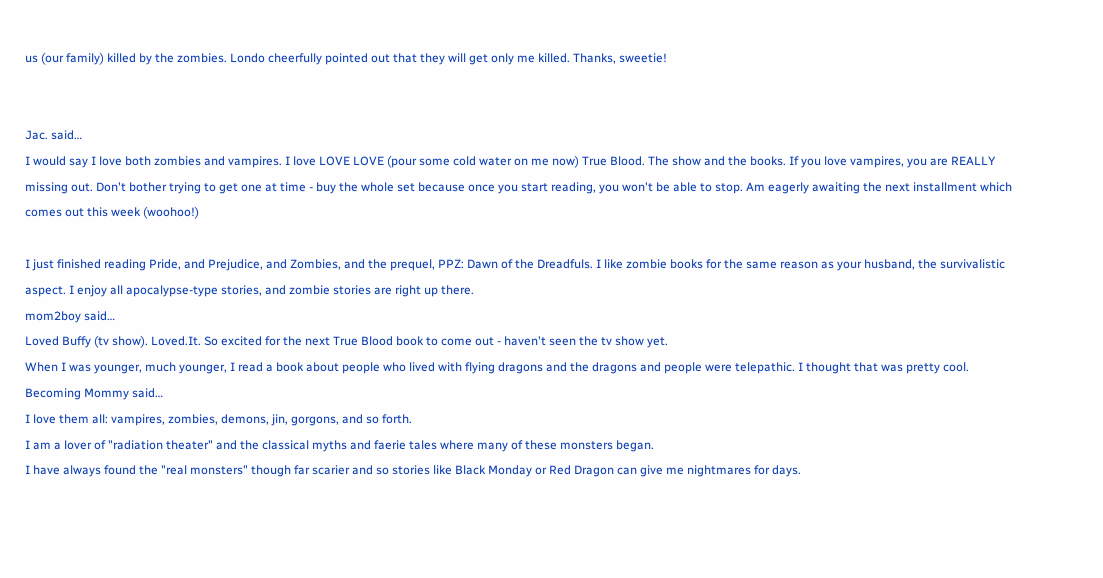us (our family) killed by the zombies. Londo cheerfully pointed out that they will get only me killed. Thanks, sweetie!


Jac. said…
I would say I love both zombies and vampires. I love LOVE LOVE (pour some cold water on me now) True Blood. The show and the books. If you love vampires, you are REALLY missing out. Don't bother trying to get one at time - buy the whole set because once you start reading, you won't be able to stop. Am eagerly awaiting the next installment which comes out this week (woohoo!)

I just finished reading Pride, and Prejudice, and Zombies, and the prequel, PPZ: Dawn of the Dreadfuls. I like zombie books for the same reason as your husband, the survivalistic aspect. I enjoy all apocalypse-type stories, and zombie stories are right up there.
mom2boy said…
Loved Buffy (tv show). Loved.It. So excited for the next True Blood book to come out - haven't seen the tv show yet.
When I was younger, much younger, I read a book about people who lived with flying dragons and the dragons and people were telepathic. I thought that was pretty cool.
Becoming Mommy said…
I love them all: vampires, zombies, demons, jin, gorgons, and so forth.
I am a lover of "radiation theater" and the classical myths and faerie tales where many of these monsters began.
I have always found the "real monsters" though far scarier and so stories like Black Monday or Red Dragon can give me nightmares for days.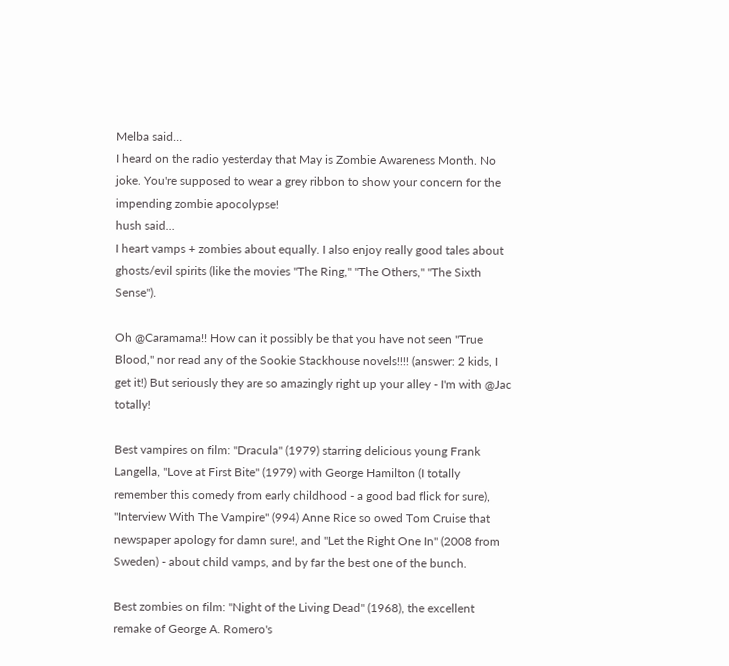Melba said…
I heard on the radio yesterday that May is Zombie Awareness Month. No joke. You're supposed to wear a grey ribbon to show your concern for the impending zombie apocolypse!
hush said…
I heart vamps + zombies about equally. I also enjoy really good tales about ghosts/evil spirits (like the movies "The Ring," "The Others," "The Sixth Sense").

Oh @Caramama!! How can it possibly be that you have not seen "True Blood," nor read any of the Sookie Stackhouse novels!!!! (answer: 2 kids, I get it!) But seriously they are so amazingly right up your alley - I'm with @Jac totally!

Best vampires on film: "Dracula" (1979) starring delicious young Frank Langella, "Love at First Bite" (1979) with George Hamilton (I totally remember this comedy from early childhood - a good bad flick for sure), "Interview With The Vampire" (994) Anne Rice so owed Tom Cruise that newspaper apology for damn sure!, and "Let the Right One In" (2008 from Sweden) - about child vamps, and by far the best one of the bunch.

Best zombies on film: "Night of the Living Dead" (1968), the excellent remake of George A. Romero's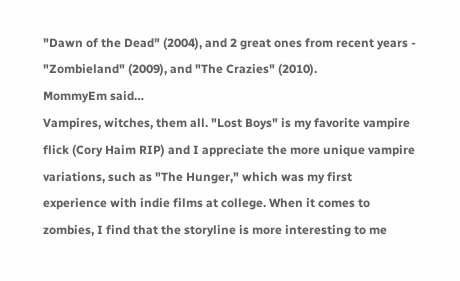"Dawn of the Dead" (2004), and 2 great ones from recent years - "Zombieland" (2009), and "The Crazies" (2010).
MommyEm said…
Vampires, witches, them all. "Lost Boys" is my favorite vampire flick (Cory Haim RIP) and I appreciate the more unique vampire variations, such as "The Hunger," which was my first experience with indie films at college. When it comes to zombies, I find that the storyline is more interesting to me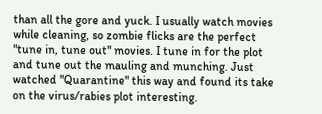than all the gore and yuck. I usually watch movies while cleaning, so zombie flicks are the perfect "tune in, tune out" movies. I tune in for the plot and tune out the mauling and munching. Just watched "Quarantine" this way and found its take on the virus/rabies plot interesting.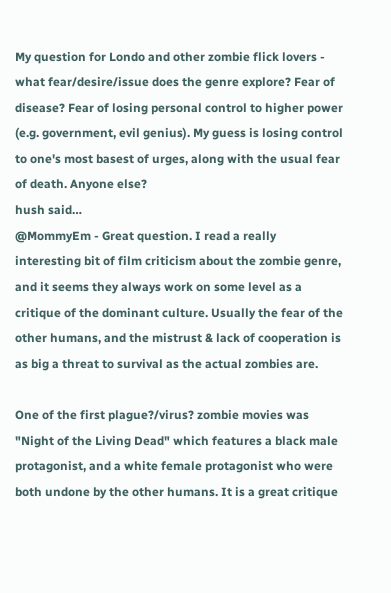My question for Londo and other zombie flick lovers - what fear/desire/issue does the genre explore? Fear of disease? Fear of losing personal control to higher power (e.g. government, evil genius). My guess is losing control to one's most basest of urges, along with the usual fear of death. Anyone else?
hush said…
@MommyEm - Great question. I read a really interesting bit of film criticism about the zombie genre, and it seems they always work on some level as a critique of the dominant culture. Usually the fear of the other humans, and the mistrust & lack of cooperation is as big a threat to survival as the actual zombies are.

One of the first plague?/virus? zombie movies was "Night of the Living Dead" which features a black male protagonist, and a white female protagonist who were both undone by the other humans. It is a great critique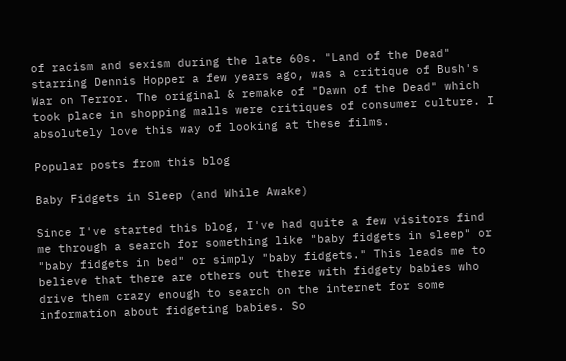of racism and sexism during the late 60s. "Land of the Dead" starring Dennis Hopper a few years ago, was a critique of Bush's War on Terror. The original & remake of "Dawn of the Dead" which took place in shopping malls were critiques of consumer culture. I absolutely love this way of looking at these films.

Popular posts from this blog

Baby Fidgets in Sleep (and While Awake)

Since I've started this blog, I've had quite a few visitors find me through a search for something like "baby fidgets in sleep" or "baby fidgets in bed" or simply "baby fidgets." This leads me to believe that there are others out there with fidgety babies who drive them crazy enough to search on the internet for some information about fidgeting babies. So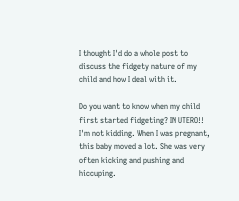I thought I'd do a whole post to discuss the fidgety nature of my child and how I deal with it.

Do you want to know when my child first started fidgeting? IN UTERO!! I'm not kidding. When I was pregnant, this baby moved a lot. She was very often kicking and pushing and hiccuping.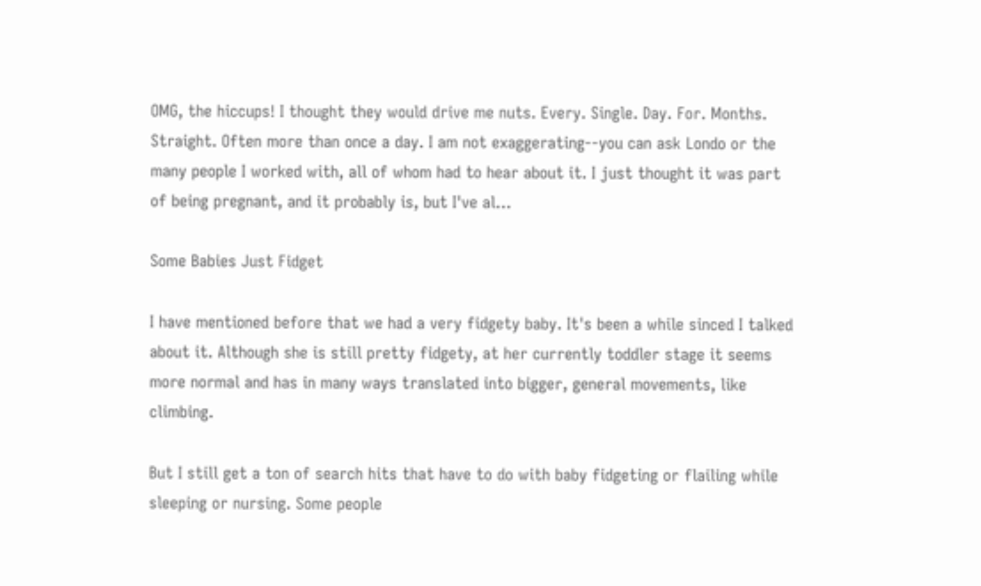OMG, the hiccups! I thought they would drive me nuts. Every. Single. Day. For. Months. Straight. Often more than once a day. I am not exaggerating--you can ask Londo or the many people I worked with, all of whom had to hear about it. I just thought it was part of being pregnant, and it probably is, but I've al…

Some Babies Just Fidget

I have mentioned before that we had a very fidgety baby. It's been a while sinced I talked about it. Although she is still pretty fidgety, at her currently toddler stage it seems more normal and has in many ways translated into bigger, general movements, like climbing.

But I still get a ton of search hits that have to do with baby fidgeting or flailing while sleeping or nursing. Some people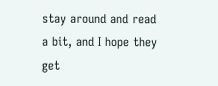stay around and read a bit, and I hope they get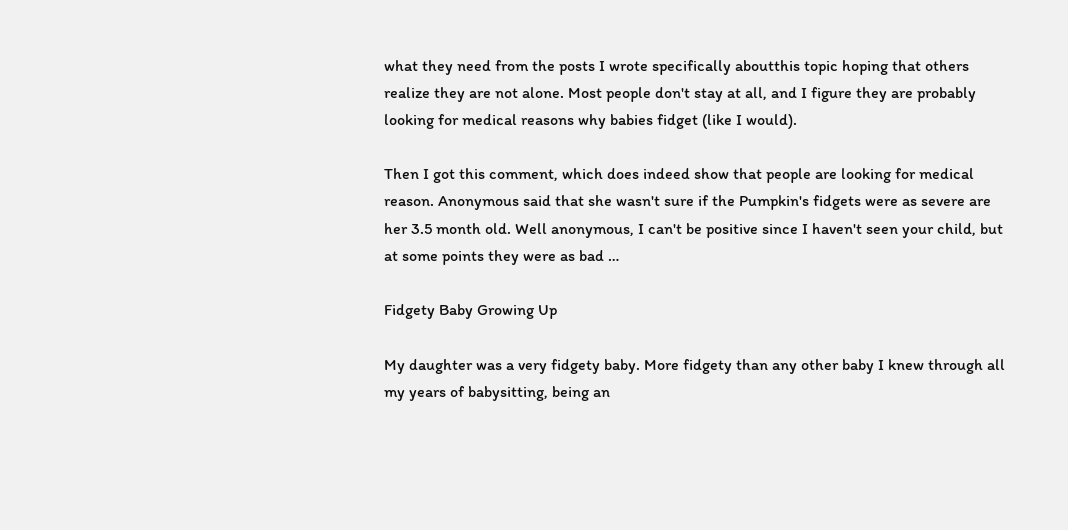what they need from the posts I wrote specifically aboutthis topic hoping that others realize they are not alone. Most people don't stay at all, and I figure they are probably looking for medical reasons why babies fidget (like I would).

Then I got this comment, which does indeed show that people are looking for medical reason. Anonymous said that she wasn't sure if the Pumpkin's fidgets were as severe are her 3.5 month old. Well anonymous, I can't be positive since I haven't seen your child, but at some points they were as bad …

Fidgety Baby Growing Up

My daughter was a very fidgety baby. More fidgety than any other baby I knew through all my years of babysitting, being an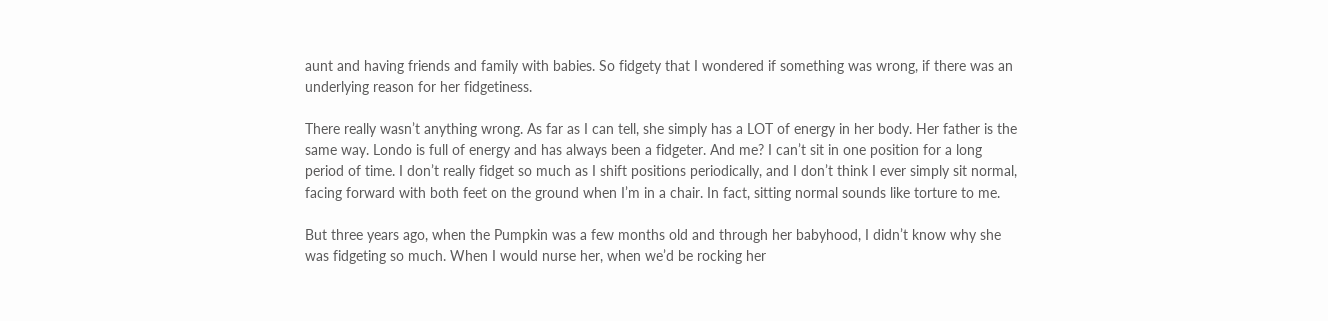aunt and having friends and family with babies. So fidgety that I wondered if something was wrong, if there was an underlying reason for her fidgetiness.

There really wasn’t anything wrong. As far as I can tell, she simply has a LOT of energy in her body. Her father is the same way. Londo is full of energy and has always been a fidgeter. And me? I can’t sit in one position for a long period of time. I don’t really fidget so much as I shift positions periodically, and I don’t think I ever simply sit normal, facing forward with both feet on the ground when I’m in a chair. In fact, sitting normal sounds like torture to me.

But three years ago, when the Pumpkin was a few months old and through her babyhood, I didn’t know why she was fidgeting so much. When I would nurse her, when we’d be rocking her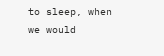to sleep, when we would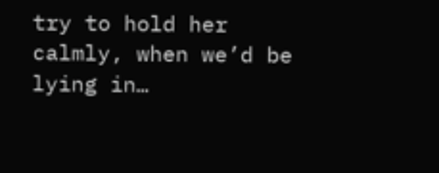try to hold her calmly, when we’d be lying in…